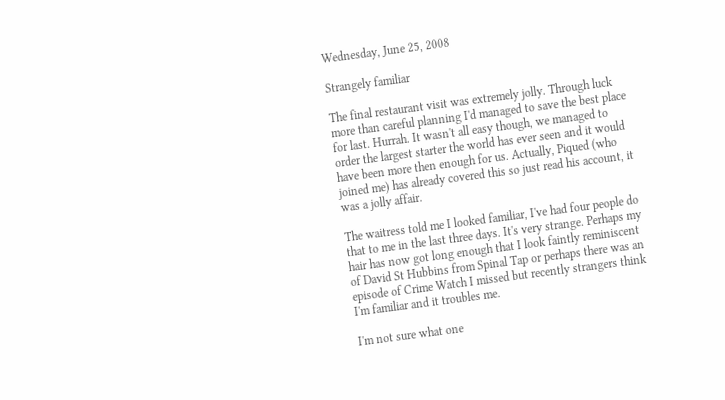Wednesday, June 25, 2008

Strangely familiar

The final restaurant visit was extremely jolly. Through luck more than careful planning I'd managed to save the best place for last. Hurrah. It wasn't all easy though, we managed to order the largest starter the world has ever seen and it would have been more then enough for us. Actually, Piqued (who joined me) has already covered this so just read his account, it was a jolly affair.

The waitress told me I looked familiar, I've had four people do that to me in the last three days. It's very strange. Perhaps my hair has now got long enough that I look faintly reminiscent of David St Hubbins from Spinal Tap or perhaps there was an episode of Crime Watch I missed but recently strangers think I'm familiar and it troubles me.

I'm not sure what one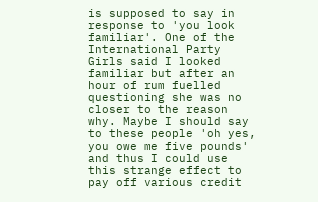is supposed to say in response to 'you look familiar'. One of the International Party Girls said I looked familiar but after an hour of rum fuelled questioning she was no closer to the reason why. Maybe I should say to these people 'oh yes, you owe me five pounds' and thus I could use this strange effect to pay off various credit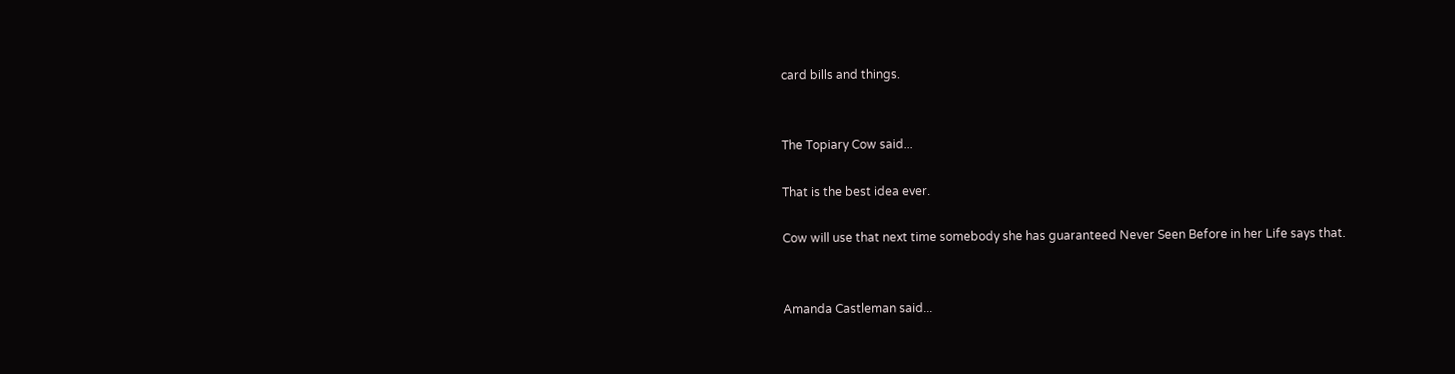card bills and things.


The Topiary Cow said...

That is the best idea ever.

Cow will use that next time somebody she has guaranteed Never Seen Before in her Life says that.


Amanda Castleman said...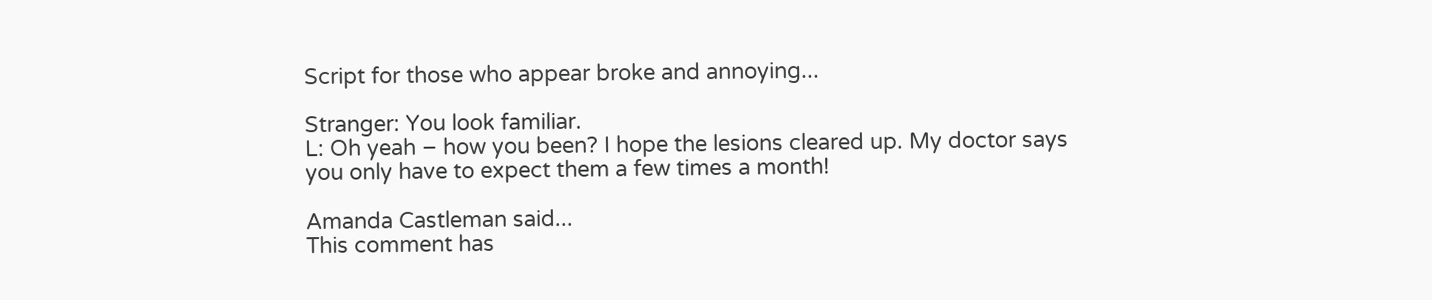Script for those who appear broke and annoying...

Stranger: You look familiar.
L: Oh yeah – how you been? I hope the lesions cleared up. My doctor says you only have to expect them a few times a month!

Amanda Castleman said...
This comment has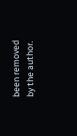been removed by the author.